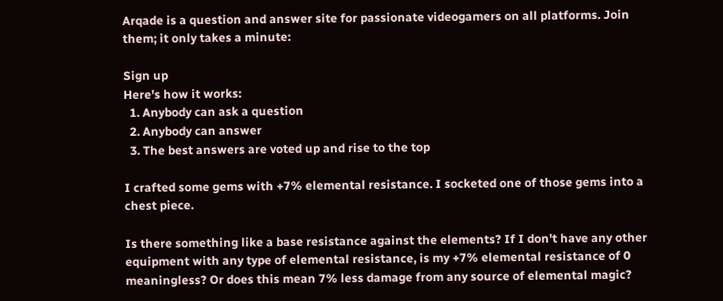Arqade is a question and answer site for passionate videogamers on all platforms. Join them; it only takes a minute:

Sign up
Here's how it works:
  1. Anybody can ask a question
  2. Anybody can answer
  3. The best answers are voted up and rise to the top

I crafted some gems with +7% elemental resistance. I socketed one of those gems into a chest piece.

Is there something like a base resistance against the elements? If I don't have any other equipment with any type of elemental resistance, is my +7% elemental resistance of 0 meaningless? Or does this mean 7% less damage from any source of elemental magic?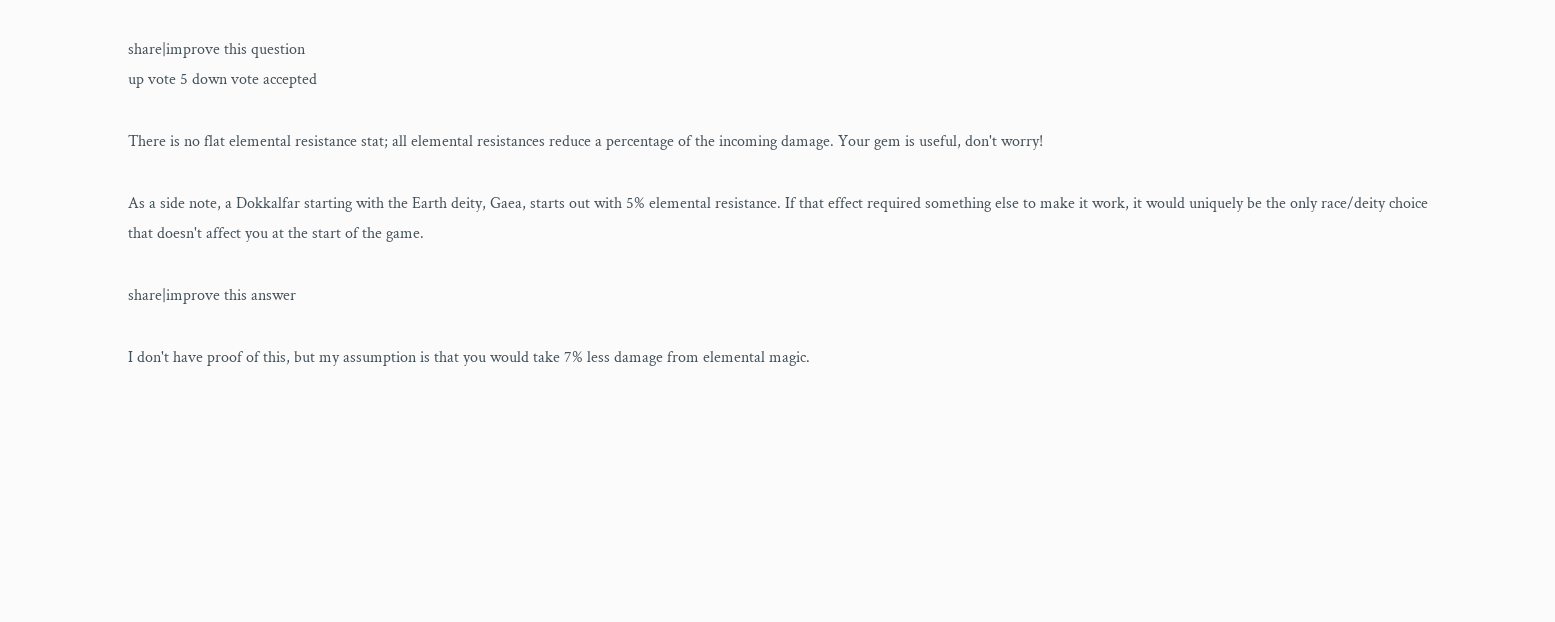share|improve this question
up vote 5 down vote accepted

There is no flat elemental resistance stat; all elemental resistances reduce a percentage of the incoming damage. Your gem is useful, don't worry!

As a side note, a Dokkalfar starting with the Earth deity, Gaea, starts out with 5% elemental resistance. If that effect required something else to make it work, it would uniquely be the only race/deity choice that doesn't affect you at the start of the game.

share|improve this answer

I don't have proof of this, but my assumption is that you would take 7% less damage from elemental magic.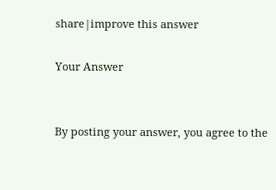share|improve this answer

Your Answer


By posting your answer, you agree to the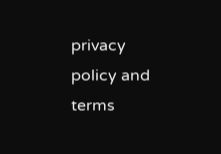privacy policy and terms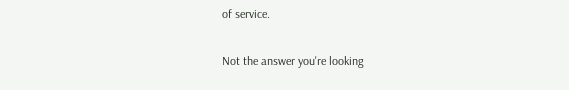of service.

Not the answer you're looking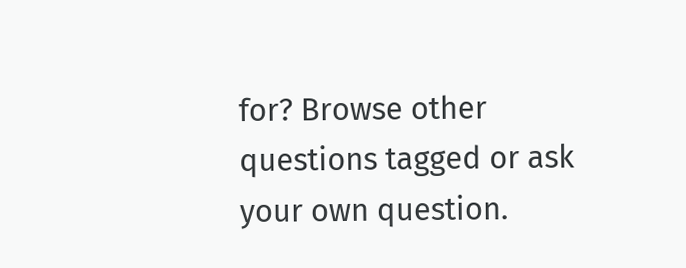for? Browse other questions tagged or ask your own question.